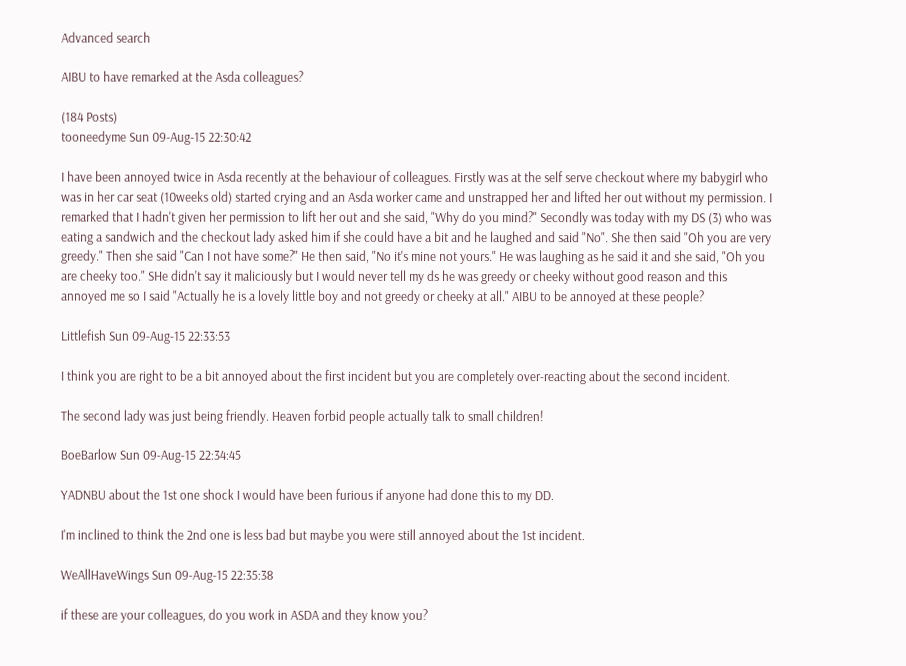Advanced search

AIBU to have remarked at the Asda colleagues?

(184 Posts)
tooneedyme Sun 09-Aug-15 22:30:42

I have been annoyed twice in Asda recently at the behaviour of colleagues. Firstly was at the self serve checkout where my babygirl who was in her car seat (10weeks old) started crying and an Asda worker came and unstrapped her and lifted her out without my permission. I remarked that I hadn't given her permission to lift her out and she said, "Why do you mind?" Secondly was today with my DS (3) who was eating a sandwich and the checkout lady asked him if she could have a bit and he laughed and said "No". She then said "Oh you are very greedy." Then she said "Can I not have some?" He then said, "No it's mine not yours." He was laughing as he said it and she said, "Oh you are cheeky too." SHe didn't say it maliciously but I would never tell my ds he was greedy or cheeky without good reason and this annoyed me so I said "Actually he is a lovely little boy and not greedy or cheeky at all." AIBU to be annoyed at these people?

Littlefish Sun 09-Aug-15 22:33:53

I think you are right to be a bit annoyed about the first incident but you are completely over-reacting about the second incident.

The second lady was just being friendly. Heaven forbid people actually talk to small children!

BoeBarlow Sun 09-Aug-15 22:34:45

YADNBU about the 1st one shock I would have been furious if anyone had done this to my DD.

I'm inclined to think the 2nd one is less bad but maybe you were still annoyed about the 1st incident.

WeAllHaveWings Sun 09-Aug-15 22:35:38

if these are your colleagues, do you work in ASDA and they know you?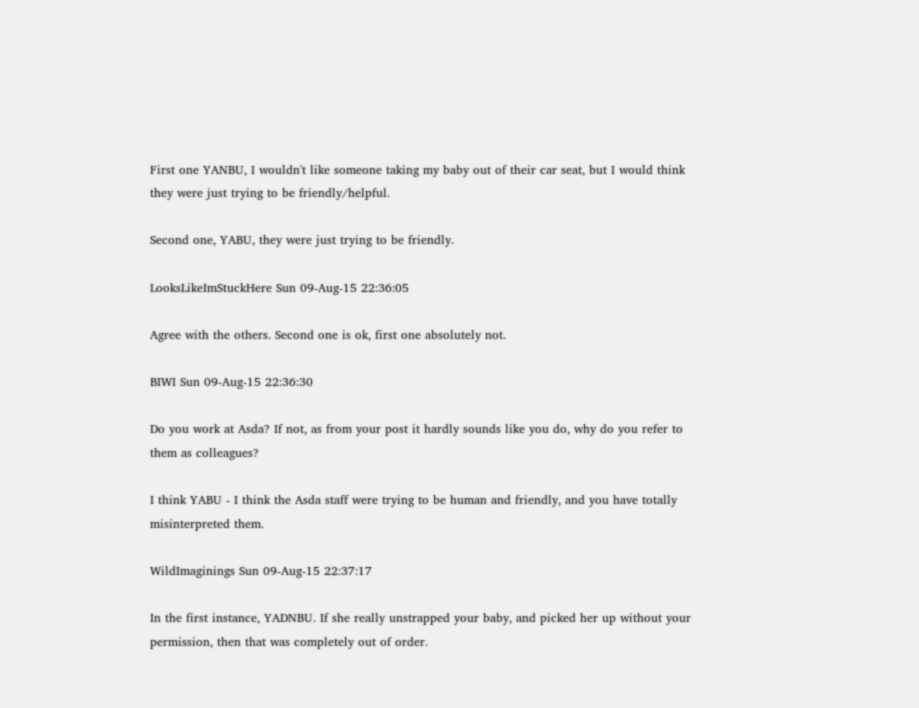First one YANBU, I wouldn't like someone taking my baby out of their car seat, but I would think they were just trying to be friendly/helpful.

Second one, YABU, they were just trying to be friendly.

LooksLikeImStuckHere Sun 09-Aug-15 22:36:05

Agree with the others. Second one is ok, first one absolutely not.

BIWI Sun 09-Aug-15 22:36:30

Do you work at Asda? If not, as from your post it hardly sounds like you do, why do you refer to them as colleagues?

I think YABU - I think the Asda staff were trying to be human and friendly, and you have totally misinterpreted them.

WildImaginings Sun 09-Aug-15 22:37:17

In the first instance, YADNBU. If she really unstrapped your baby, and picked her up without your permission, then that was completely out of order.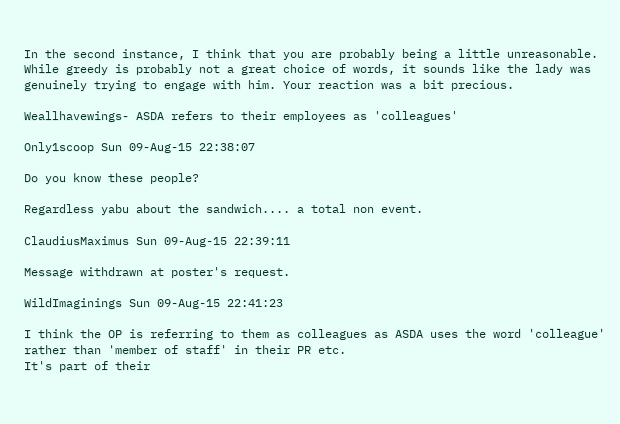In the second instance, I think that you are probably being a little unreasonable. While greedy is probably not a great choice of words, it sounds like the lady was genuinely trying to engage with him. Your reaction was a bit precious.

Weallhavewings- ASDA refers to their employees as 'colleagues'

Only1scoop Sun 09-Aug-15 22:38:07

Do you know these people?

Regardless yabu about the sandwich.... a total non event.

ClaudiusMaximus Sun 09-Aug-15 22:39:11

Message withdrawn at poster's request.

WildImaginings Sun 09-Aug-15 22:41:23

I think the OP is referring to them as colleagues as ASDA uses the word 'colleague' rather than 'member of staff' in their PR etc.
It's part of their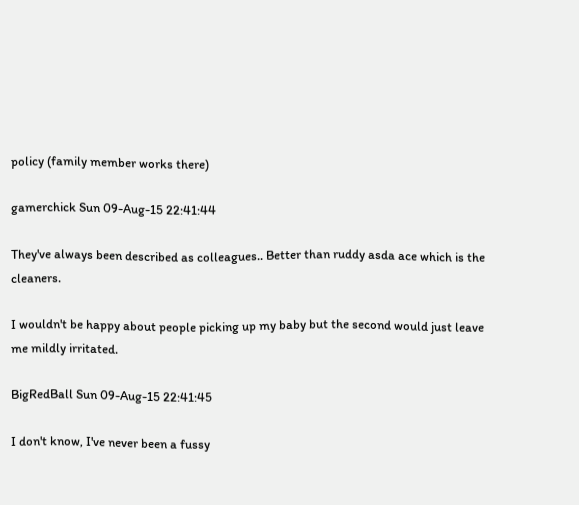policy (family member works there)

gamerchick Sun 09-Aug-15 22:41:44

They've always been described as colleagues.. Better than ruddy asda ace which is the cleaners.

I wouldn't be happy about people picking up my baby but the second would just leave me mildly irritated.

BigRedBall Sun 09-Aug-15 22:41:45

I don't know, I've never been a fussy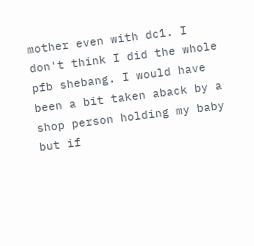mother even with dc1. I don't think I did the whole pfb shebang. I would have been a bit taken aback by a shop person holding my baby but if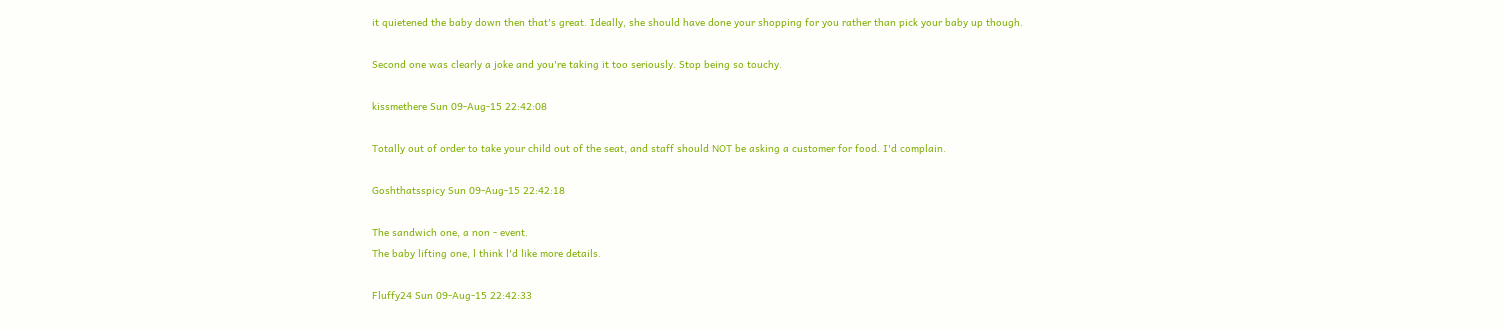it quietened the baby down then that's great. Ideally, she should have done your shopping for you rather than pick your baby up though.

Second one was clearly a joke and you're taking it too seriously. Stop being so touchy.

kissmethere Sun 09-Aug-15 22:42:08

Totally out of order to take your child out of the seat, and staff should NOT be asking a customer for food. I'd complain.

Goshthatsspicy Sun 09-Aug-15 22:42:18

The sandwich one, a non - event.
The baby lifting one, l think l'd like more details.

Fluffy24 Sun 09-Aug-15 22:42:33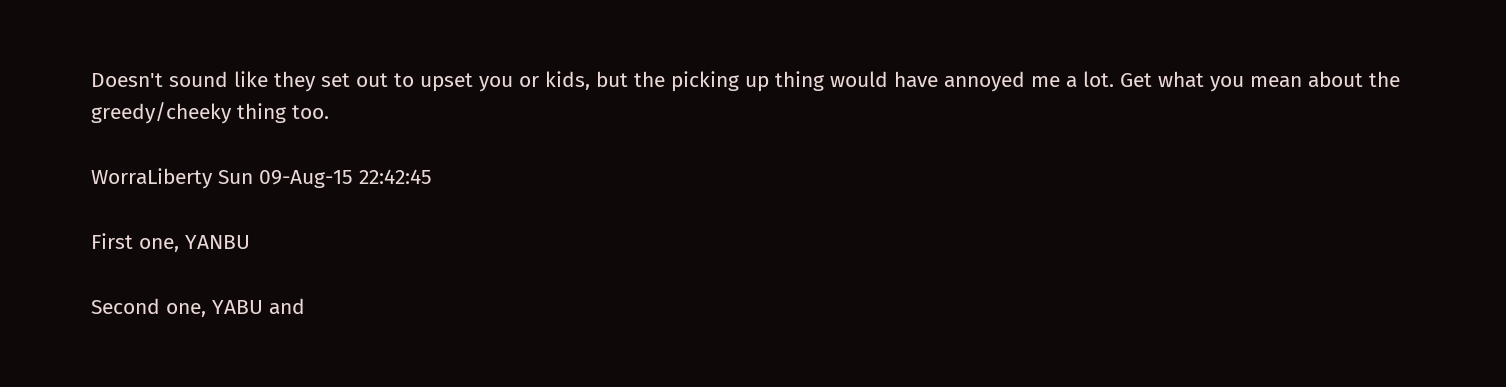Doesn't sound like they set out to upset you or kids, but the picking up thing would have annoyed me a lot. Get what you mean about the greedy/cheeky thing too.

WorraLiberty Sun 09-Aug-15 22:42:45

First one, YANBU

Second one, YABU and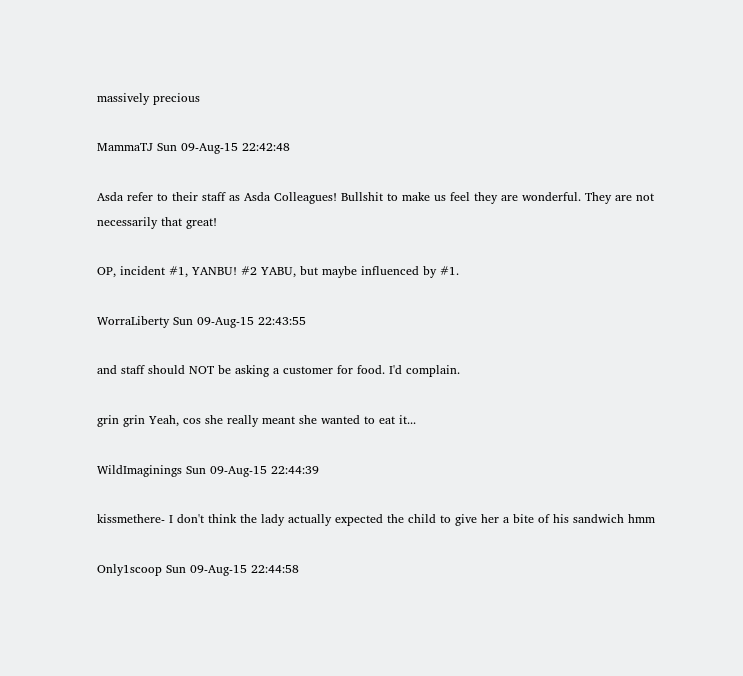massively precious

MammaTJ Sun 09-Aug-15 22:42:48

Asda refer to their staff as Asda Colleagues! Bullshit to make us feel they are wonderful. They are not necessarily that great!

OP, incident #1, YANBU! #2 YABU, but maybe influenced by #1.

WorraLiberty Sun 09-Aug-15 22:43:55

and staff should NOT be asking a customer for food. I'd complain.

grin grin Yeah, cos she really meant she wanted to eat it...

WildImaginings Sun 09-Aug-15 22:44:39

kissmethere- I don't think the lady actually expected the child to give her a bite of his sandwich hmm

Only1scoop Sun 09-Aug-15 22:44:58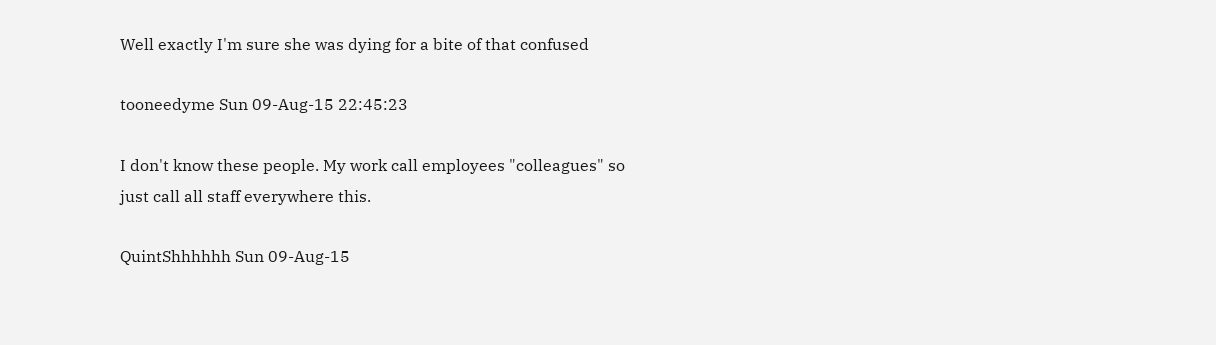Well exactly I'm sure she was dying for a bite of that confused

tooneedyme Sun 09-Aug-15 22:45:23

I don't know these people. My work call employees "colleagues" so just call all staff everywhere this.

QuintShhhhhh Sun 09-Aug-15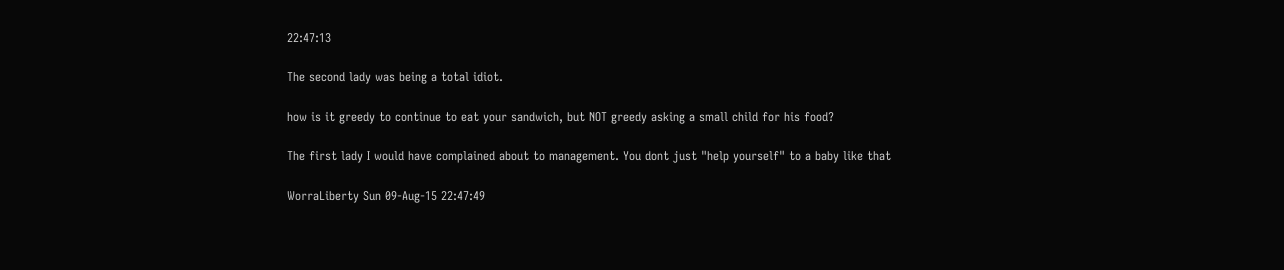22:47:13

The second lady was being a total idiot.

how is it greedy to continue to eat your sandwich, but NOT greedy asking a small child for his food?

The first lady I would have complained about to management. You dont just "help yourself" to a baby like that

WorraLiberty Sun 09-Aug-15 22:47:49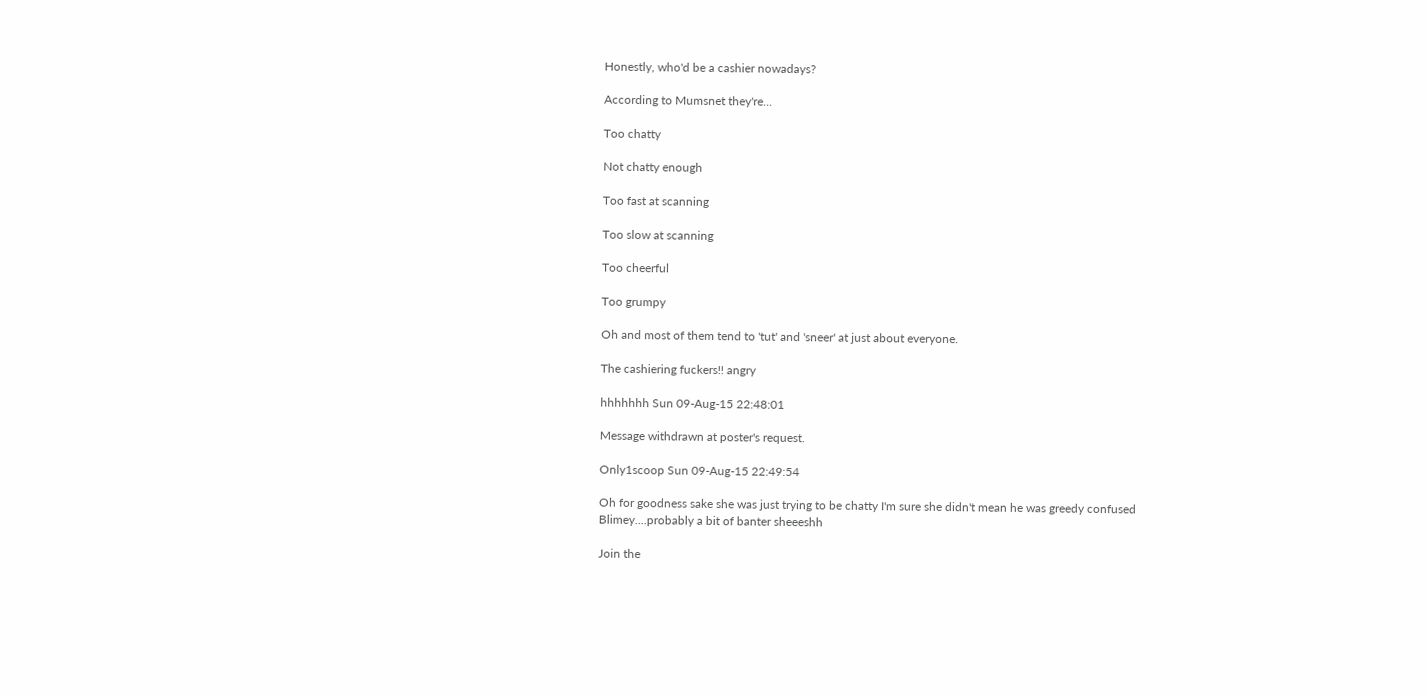Honestly, who'd be a cashier nowadays?

According to Mumsnet they're...

Too chatty

Not chatty enough

Too fast at scanning

Too slow at scanning

Too cheerful

Too grumpy

Oh and most of them tend to 'tut' and 'sneer' at just about everyone.

The cashiering fuckers!! angry

hhhhhhh Sun 09-Aug-15 22:48:01

Message withdrawn at poster's request.

Only1scoop Sun 09-Aug-15 22:49:54

Oh for goodness sake she was just trying to be chatty I'm sure she didn't mean he was greedy confused
Blimey....probably a bit of banter sheeeshh

Join the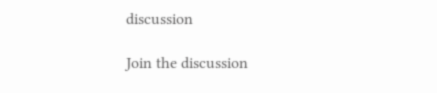discussion

Join the discussion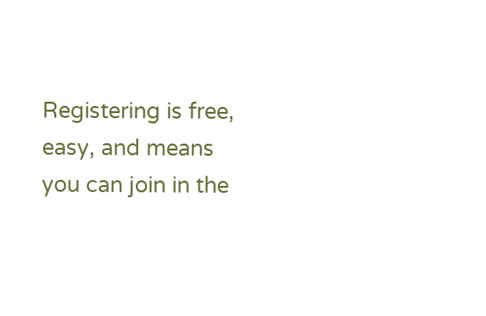Registering is free, easy, and means you can join in the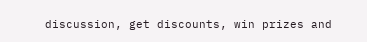discussion, get discounts, win prizes and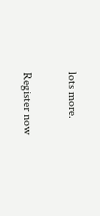lots more.

Register now